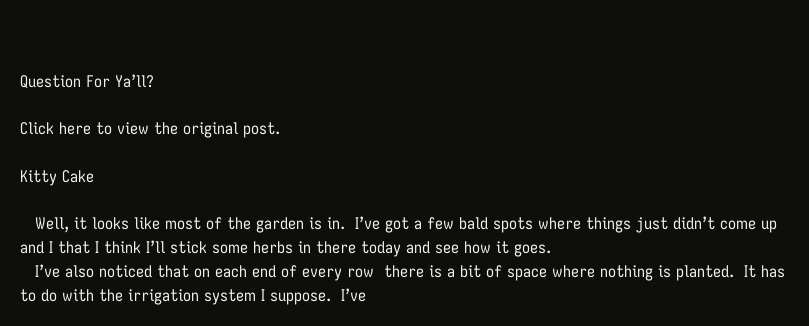Question For Ya’ll?

Click here to view the original post.

Kitty Cake

   Well, it looks like most of the garden is in.  I’ve got a few bald spots where things just didn’t come up and I that I think I’ll stick some herbs in there today and see how it goes.
   I’ve also noticed that on each end of every row  there is a bit of space where nothing is planted.  It has to do with the irrigation system I suppose.  I’ve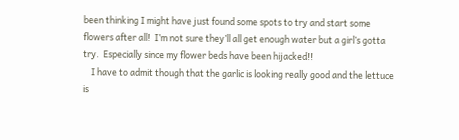been thinking I might have just found some spots to try and start some flowers after all!  I’m not sure they’ll all get enough water but a girl’s gotta try.  Especially since my flower beds have been hijacked!!
    I have to admit though that the garlic is looking really good and the lettuce is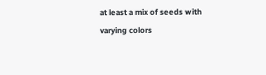at least a mix of seeds with varying colors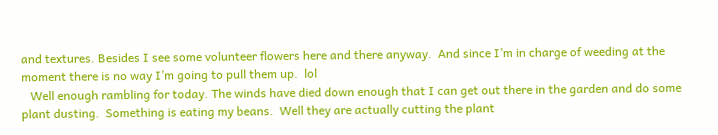and textures. Besides I see some volunteer flowers here and there anyway.  And since I’m in charge of weeding at the moment there is no way I’m going to pull them up.  lol
   Well enough rambling for today. The winds have died down enough that I can get out there in the garden and do some plant dusting.  Something is eating my beans.  Well they are actually cutting the plant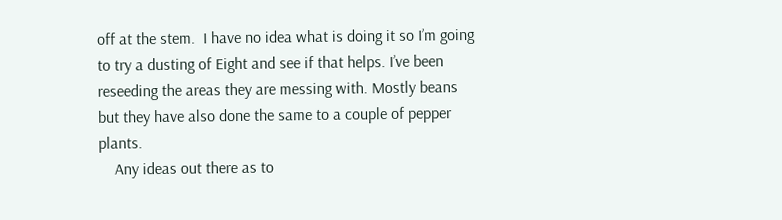off at the stem.  I have no idea what is doing it so I’m going to try a dusting of Eight and see if that helps. I’ve been reseeding the areas they are messing with. Mostly beans but they have also done the same to a couple of pepper plants.
    Any ideas out there as to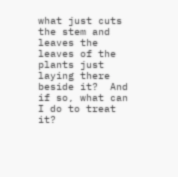what just cuts the stem and leaves the leaves of the plants just laying there beside it?  And if so, what can I do to treat it?